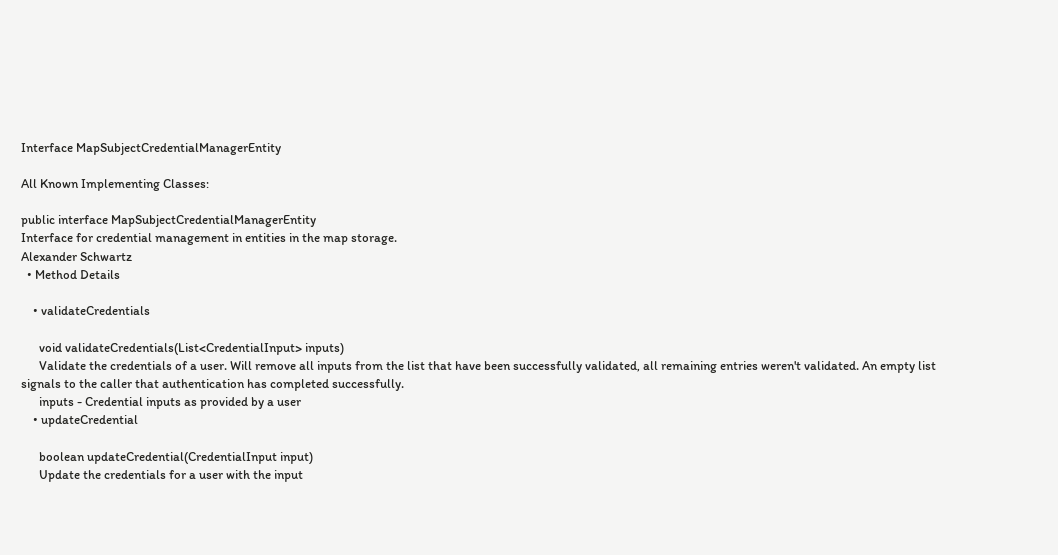Interface MapSubjectCredentialManagerEntity

All Known Implementing Classes:

public interface MapSubjectCredentialManagerEntity
Interface for credential management in entities in the map storage.
Alexander Schwartz
  • Method Details

    • validateCredentials

      void validateCredentials(List<CredentialInput> inputs)
      Validate the credentials of a user. Will remove all inputs from the list that have been successfully validated, all remaining entries weren't validated. An empty list signals to the caller that authentication has completed successfully.
      inputs - Credential inputs as provided by a user
    • updateCredential

      boolean updateCredential(CredentialInput input)
      Update the credentials for a user with the input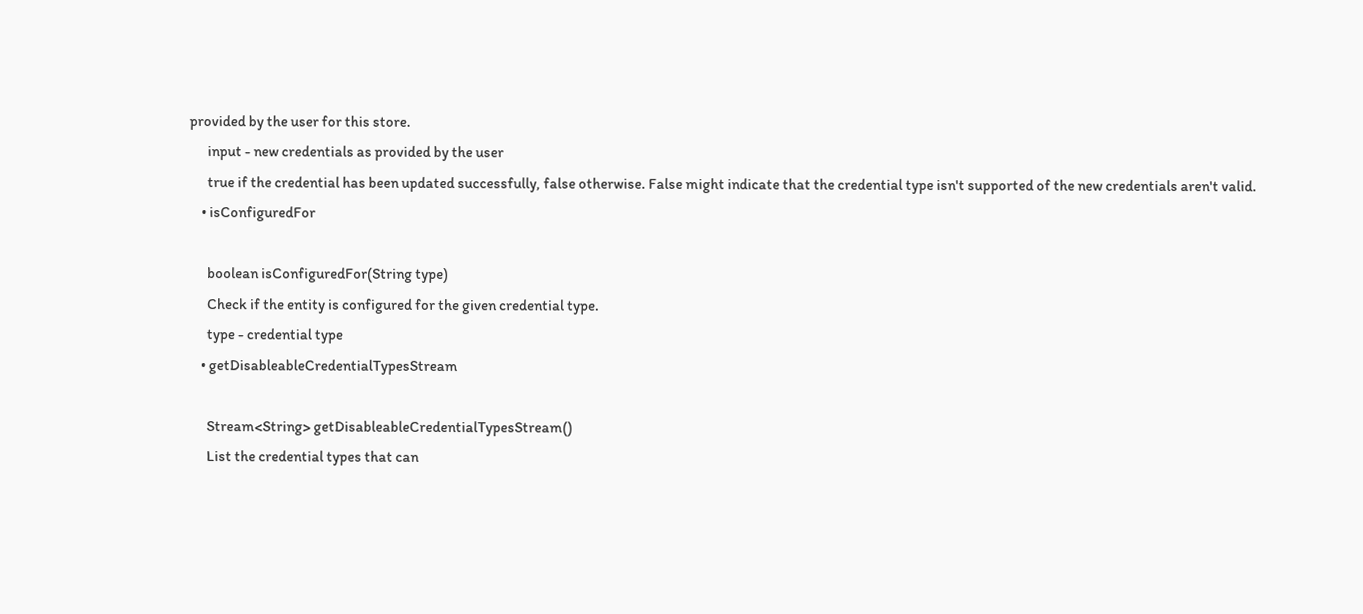provided by the user for this store.
      input - new credentials as provided by the user
      true if the credential has been updated successfully, false otherwise. False might indicate that the credential type isn't supported of the new credentials aren't valid.
    • isConfiguredFor

      boolean isConfiguredFor(String type)
      Check if the entity is configured for the given credential type.
      type - credential type
    • getDisableableCredentialTypesStream

      Stream<String> getDisableableCredentialTypesStream()
      List the credential types that can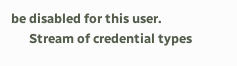be disabled for this user.
      Stream of credential types